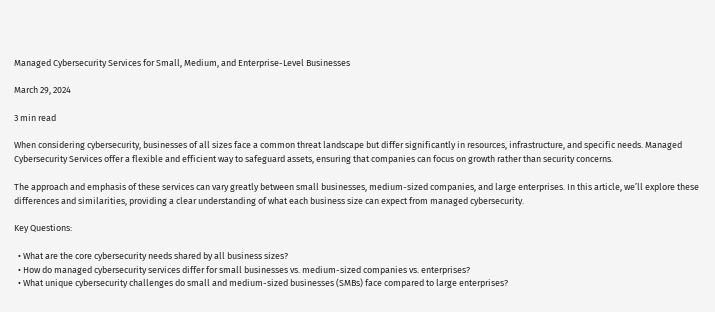Managed Cybersecurity Services for Small, Medium, and Enterprise-Level Businesses

March 29, 2024

3 min read

When considering cybersecurity, businesses of all sizes face a common threat landscape but differ significantly in resources, infrastructure, and specific needs. Managed Cybersecurity Services offer a flexible and efficient way to safeguard assets, ensuring that companies can focus on growth rather than security concerns.

The approach and emphasis of these services can vary greatly between small businesses, medium-sized companies, and large enterprises. In this article, we’ll explore these differences and similarities, providing a clear understanding of what each business size can expect from managed cybersecurity.

Key Questions:

  • What are the core cybersecurity needs shared by all business sizes?
  • How do managed cybersecurity services differ for small businesses vs. medium-sized companies vs. enterprises?
  • What unique cybersecurity challenges do small and medium-sized businesses (SMBs) face compared to large enterprises?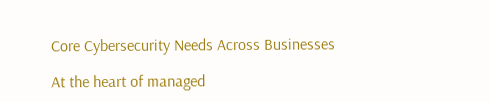Core Cybersecurity Needs Across Businesses

At the heart of managed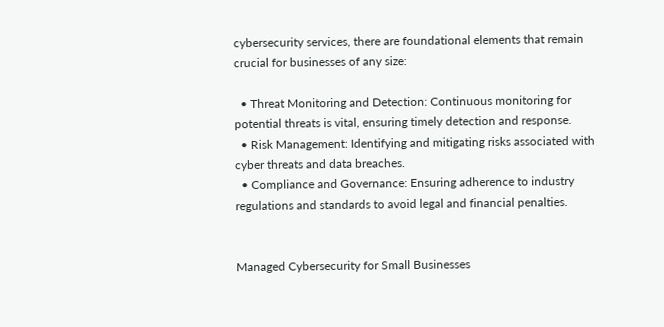cybersecurity services, there are foundational elements that remain crucial for businesses of any size:

  • Threat Monitoring and Detection: Continuous monitoring for potential threats is vital, ensuring timely detection and response.
  • Risk Management: Identifying and mitigating risks associated with cyber threats and data breaches.
  • Compliance and Governance: Ensuring adherence to industry regulations and standards to avoid legal and financial penalties.


Managed Cybersecurity for Small Businesses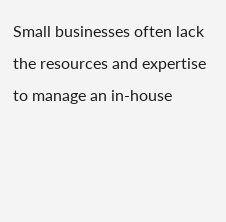Small businesses often lack the resources and expertise to manage an in-house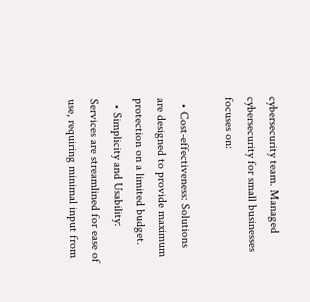cybersecurity team. Managed cybersecurity for small businesses focuses on:

  • Cost-effectiveness: Solutions are designed to provide maximum protection on a limited budget.
  • Simplicity and Usability: Services are streamlined for ease of use, requiring minimal input from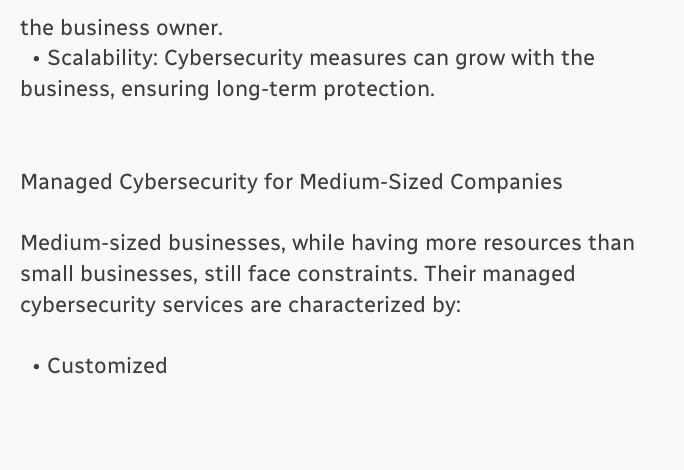the business owner.
  • Scalability: Cybersecurity measures can grow with the business, ensuring long-term protection.


Managed Cybersecurity for Medium-Sized Companies

Medium-sized businesses, while having more resources than small businesses, still face constraints. Their managed cybersecurity services are characterized by:

  • Customized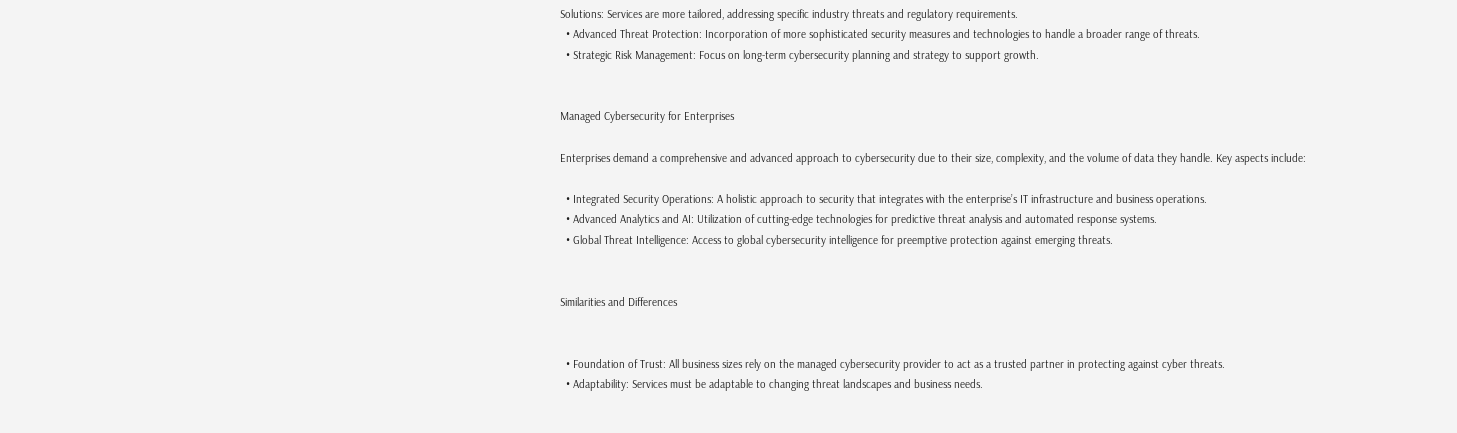Solutions: Services are more tailored, addressing specific industry threats and regulatory requirements.
  • Advanced Threat Protection: Incorporation of more sophisticated security measures and technologies to handle a broader range of threats.
  • Strategic Risk Management: Focus on long-term cybersecurity planning and strategy to support growth.


Managed Cybersecurity for Enterprises

Enterprises demand a comprehensive and advanced approach to cybersecurity due to their size, complexity, and the volume of data they handle. Key aspects include:

  • Integrated Security Operations: A holistic approach to security that integrates with the enterprise’s IT infrastructure and business operations.
  • Advanced Analytics and AI: Utilization of cutting-edge technologies for predictive threat analysis and automated response systems.
  • Global Threat Intelligence: Access to global cybersecurity intelligence for preemptive protection against emerging threats.


Similarities and Differences


  • Foundation of Trust: All business sizes rely on the managed cybersecurity provider to act as a trusted partner in protecting against cyber threats.
  • Adaptability: Services must be adaptable to changing threat landscapes and business needs.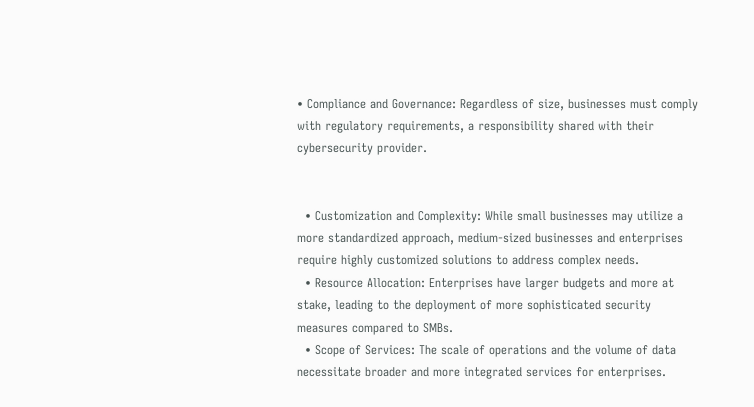• Compliance and Governance: Regardless of size, businesses must comply with regulatory requirements, a responsibility shared with their cybersecurity provider.


  • Customization and Complexity: While small businesses may utilize a more standardized approach, medium-sized businesses and enterprises require highly customized solutions to address complex needs.
  • Resource Allocation: Enterprises have larger budgets and more at stake, leading to the deployment of more sophisticated security measures compared to SMBs.
  • Scope of Services: The scale of operations and the volume of data necessitate broader and more integrated services for enterprises.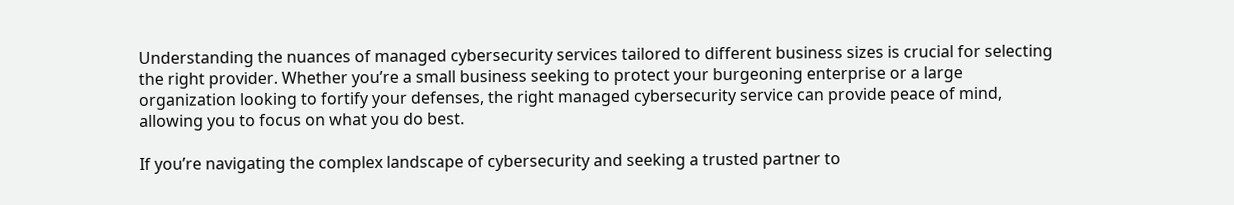Understanding the nuances of managed cybersecurity services tailored to different business sizes is crucial for selecting the right provider. Whether you’re a small business seeking to protect your burgeoning enterprise or a large organization looking to fortify your defenses, the right managed cybersecurity service can provide peace of mind, allowing you to focus on what you do best.

If you’re navigating the complex landscape of cybersecurity and seeking a trusted partner to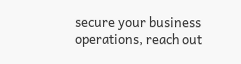secure your business operations, reach out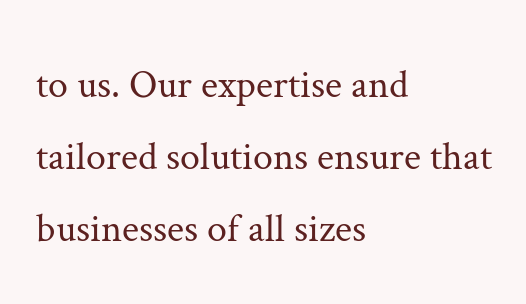to us. Our expertise and tailored solutions ensure that businesses of all sizes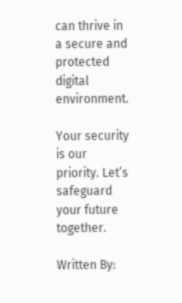can thrive in a secure and protected digital environment.

Your security is our priority. Let’s safeguard your future together.

Written By: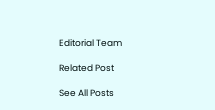Editorial Team

Related Post

See All Posts